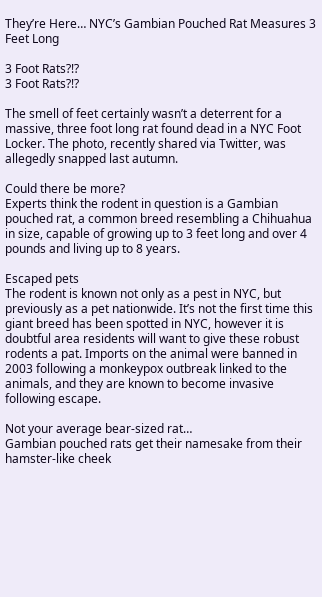They’re Here… NYC’s Gambian Pouched Rat Measures 3 Feet Long

3 Foot Rats?!?
3 Foot Rats?!?

The smell of feet certainly wasn’t a deterrent for a massive, three foot long rat found dead in a NYC Foot Locker. The photo, recently shared via Twitter, was allegedly snapped last autumn.

Could there be more?
Experts think the rodent in question is a Gambian pouched rat, a common breed resembling a Chihuahua in size, capable of growing up to 3 feet long and over 4 pounds and living up to 8 years.

Escaped pets
The rodent is known not only as a pest in NYC, but previously as a pet nationwide. It’s not the first time this giant breed has been spotted in NYC, however it is doubtful area residents will want to give these robust rodents a pat. Imports on the animal were banned in 2003 following a monkeypox outbreak linked to the animals, and they are known to become invasive following escape.

Not your average bear-sized rat…
Gambian pouched rats get their namesake from their hamster-like cheek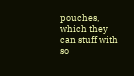pouches, which they can stuff with so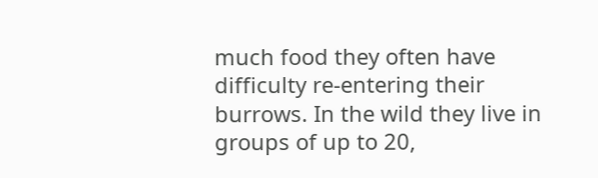much food they often have difficulty re-entering their burrows. In the wild they live in groups of up to 20,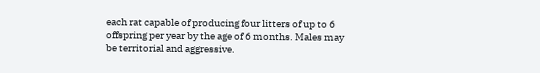each rat capable of producing four litters of up to 6 offspring per year by the age of 6 months. Males may be territorial and aggressive.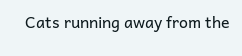Cats running away from the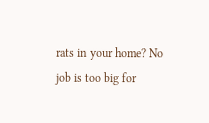rats in your home? No job is too big for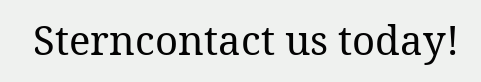Sterncontact us today!